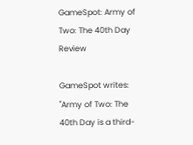GameSpot: Army of Two: The 40th Day Review

GameSpot writes: "Army of Two: The 40th Day is a third-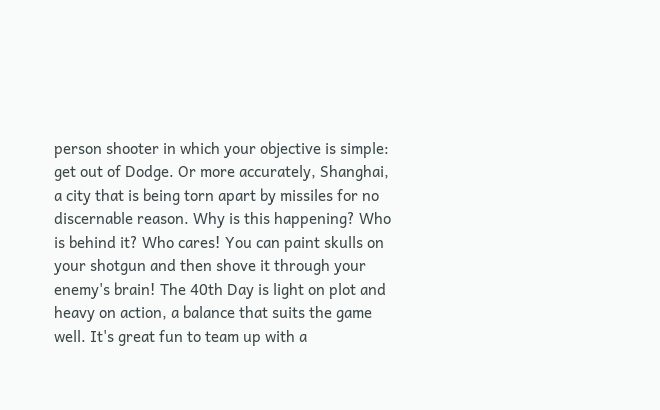person shooter in which your objective is simple: get out of Dodge. Or more accurately, Shanghai, a city that is being torn apart by missiles for no discernable reason. Why is this happening? Who is behind it? Who cares! You can paint skulls on your shotgun and then shove it through your enemy's brain! The 40th Day is light on plot and heavy on action, a balance that suits the game well. It's great fun to team up with a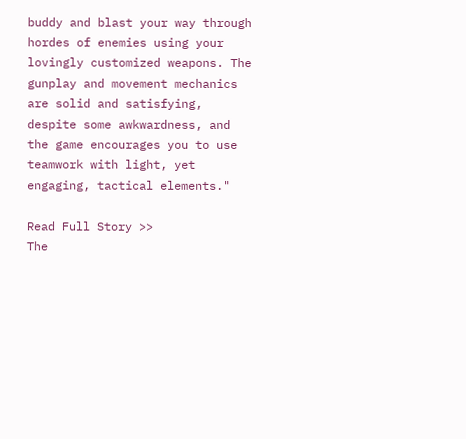buddy and blast your way through hordes of enemies using your lovingly customized weapons. The gunplay and movement mechanics are solid and satisfying, despite some awkwardness, and the game encourages you to use teamwork with light, yet engaging, tactical elements."

Read Full Story >>
The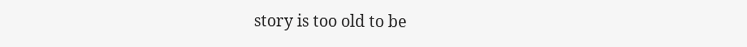story is too old to be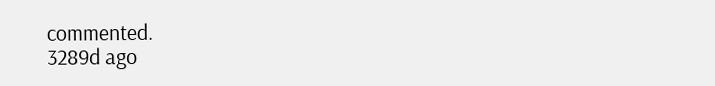commented.
3289d ago